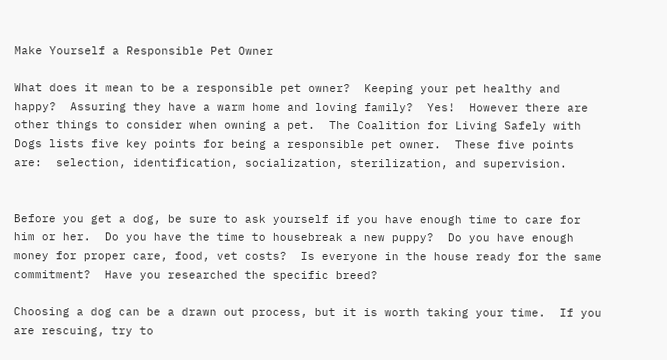Make Yourself a Responsible Pet Owner

What does it mean to be a responsible pet owner?  Keeping your pet healthy and happy?  Assuring they have a warm home and loving family?  Yes!  However there are other things to consider when owning a pet.  The Coalition for Living Safely with Dogs lists five key points for being a responsible pet owner.  These five points are:  selection, identification, socialization, sterilization, and supervision.


Before you get a dog, be sure to ask yourself if you have enough time to care for him or her.  Do you have the time to housebreak a new puppy?  Do you have enough money for proper care, food, vet costs?  Is everyone in the house ready for the same commitment?  Have you researched the specific breed?

Choosing a dog can be a drawn out process, but it is worth taking your time.  If you are rescuing, try to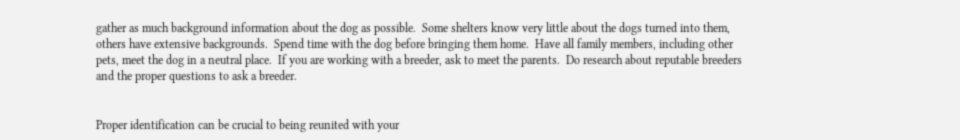gather as much background information about the dog as possible.  Some shelters know very little about the dogs turned into them, others have extensive backgrounds.  Spend time with the dog before bringing them home.  Have all family members, including other pets, meet the dog in a neutral place.  If you are working with a breeder, ask to meet the parents.  Do research about reputable breeders and the proper questions to ask a breeder.


Proper identification can be crucial to being reunited with your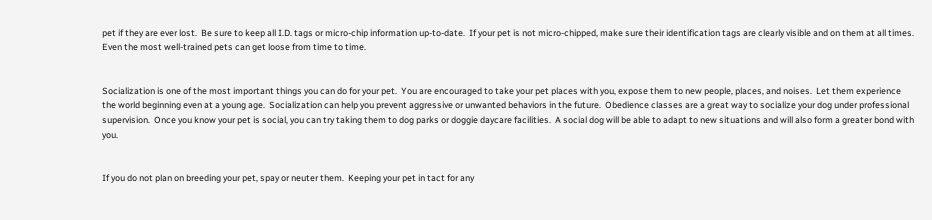pet if they are ever lost.  Be sure to keep all I.D. tags or micro-chip information up-to-date.  If your pet is not micro-chipped, make sure their identification tags are clearly visible and on them at all times.  Even the most well-trained pets can get loose from time to time.


Socialization is one of the most important things you can do for your pet.  You are encouraged to take your pet places with you, expose them to new people, places, and noises.  Let them experience the world beginning even at a young age.  Socialization can help you prevent aggressive or unwanted behaviors in the future.  Obedience classes are a great way to socialize your dog under professional supervision.  Once you know your pet is social, you can try taking them to dog parks or doggie daycare facilities.  A social dog will be able to adapt to new situations and will also form a greater bond with you.


If you do not plan on breeding your pet, spay or neuter them.  Keeping your pet in tact for any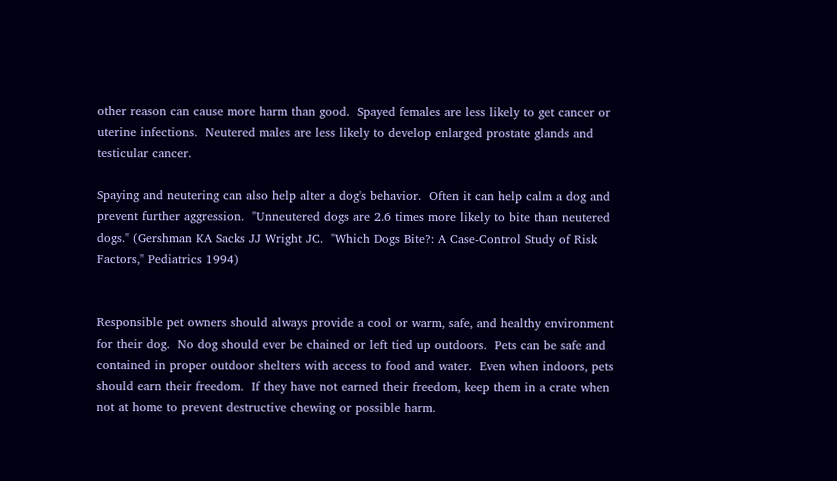other reason can cause more harm than good.  Spayed females are less likely to get cancer or uterine infections.  Neutered males are less likely to develop enlarged prostate glands and testicular cancer.

Spaying and neutering can also help alter a dog's behavior.  Often it can help calm a dog and prevent further aggression.  "Unneutered dogs are 2.6 times more likely to bite than neutered dogs." (Gershman KA Sacks JJ Wright JC.  "Which Dogs Bite?: A Case-Control Study of Risk Factors," Pediatrics 1994)


Responsible pet owners should always provide a cool or warm, safe, and healthy environment for their dog.  No dog should ever be chained or left tied up outdoors.  Pets can be safe and contained in proper outdoor shelters with access to food and water.  Even when indoors, pets should earn their freedom.  If they have not earned their freedom, keep them in a crate when not at home to prevent destructive chewing or possible harm.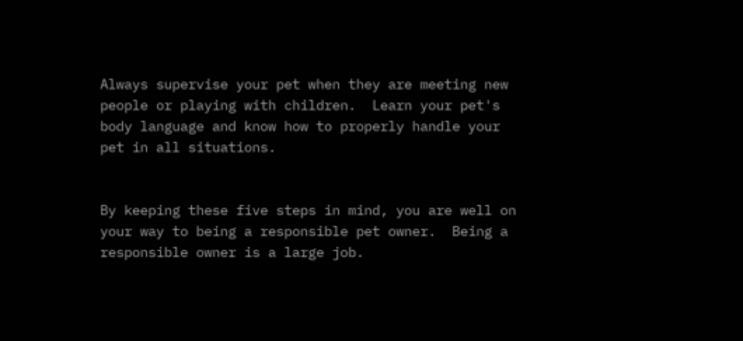Always supervise your pet when they are meeting new people or playing with children.  Learn your pet's body language and know how to properly handle your pet in all situations.


By keeping these five steps in mind, you are well on your way to being a responsible pet owner.  Being a responsible owner is a large job.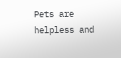Pets are helpless and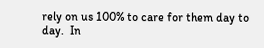rely on us 100% to care for them day to day.  In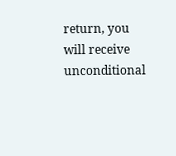return, you will receive unconditional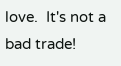love.  It's not a bad trade!